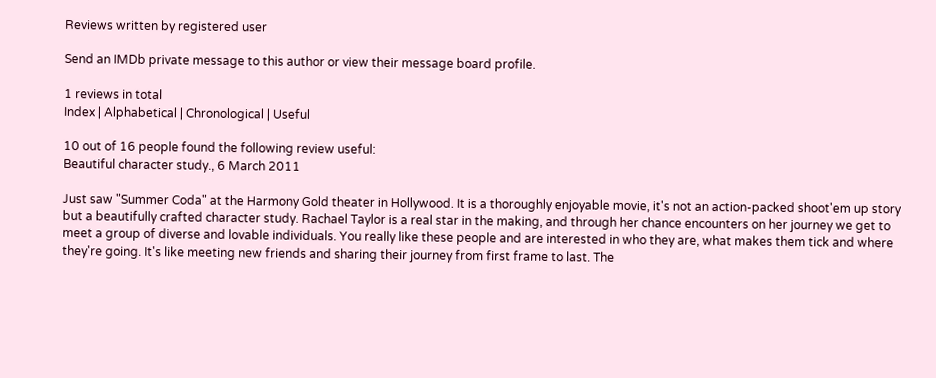Reviews written by registered user

Send an IMDb private message to this author or view their message board profile.

1 reviews in total
Index | Alphabetical | Chronological | Useful

10 out of 16 people found the following review useful:
Beautiful character study., 6 March 2011

Just saw "Summer Coda" at the Harmony Gold theater in Hollywood. It is a thoroughly enjoyable movie, it's not an action-packed shoot'em up story but a beautifully crafted character study. Rachael Taylor is a real star in the making, and through her chance encounters on her journey we get to meet a group of diverse and lovable individuals. You really like these people and are interested in who they are, what makes them tick and where they're going. It's like meeting new friends and sharing their journey from first frame to last. The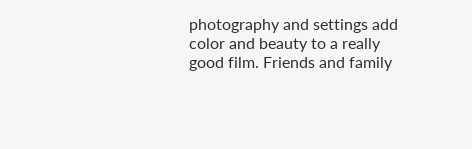photography and settings add color and beauty to a really good film. Friends and family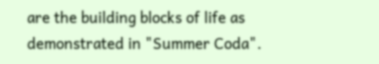are the building blocks of life as demonstrated in "Summer Coda".